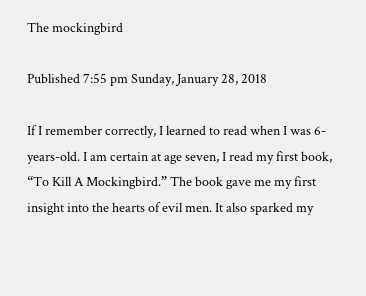The mockingbird

Published 7:55 pm Sunday, January 28, 2018

If I remember correctly, I learned to read when I was 6-years-old. I am certain at age seven, I read my first book, “To Kill A Mockingbird.” The book gave me my first insight into the hearts of evil men. It also sparked my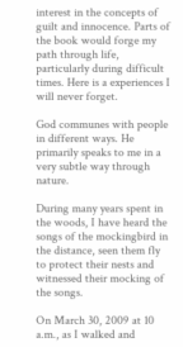interest in the concepts of guilt and innocence. Parts of the book would forge my path through life, particularly during difficult times. Here is a experiences I will never forget.

God communes with people in different ways. He primarily speaks to me in a very subtle way through nature.

During many years spent in the woods, I have heard the songs of the mockingbird in the distance, seen them fly to protect their nests and witnessed their mocking of the songs.

On March 30, 2009 at 10 a.m., as I walked and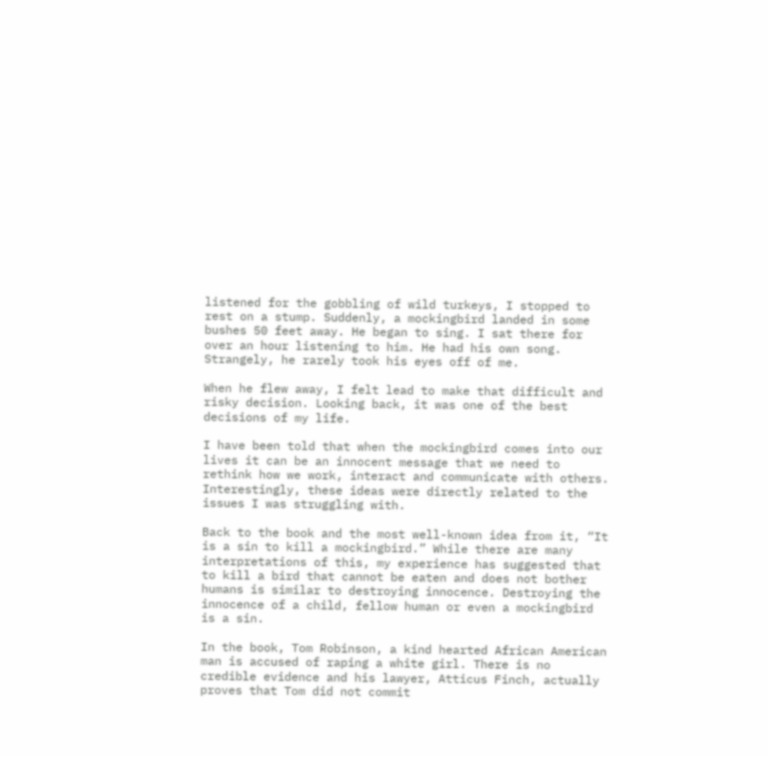listened for the gobbling of wild turkeys, I stopped to rest on a stump. Suddenly, a mockingbird landed in some bushes 50 feet away. He began to sing. I sat there for over an hour listening to him. He had his own song. Strangely, he rarely took his eyes off of me.

When he flew away, I felt lead to make that difficult and risky decision. Looking back, it was one of the best decisions of my life.

I have been told that when the mockingbird comes into our lives it can be an innocent message that we need to rethink how we work, interact and communicate with others. Interestingly, these ideas were directly related to the issues I was struggling with.

Back to the book and the most well-known idea from it, “It is a sin to kill a mockingbird.” While there are many interpretations of this, my experience has suggested that to kill a bird that cannot be eaten and does not bother humans is similar to destroying innocence. Destroying the innocence of a child, fellow human or even a mockingbird is a sin.

In the book, Tom Robinson, a kind hearted African American man is accused of raping a white girl. There is no credible evidence and his lawyer, Atticus Finch, actually proves that Tom did not commit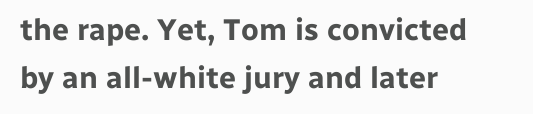the rape. Yet, Tom is convicted by an all-white jury and later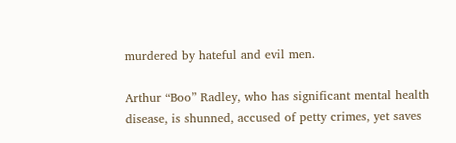murdered by hateful and evil men.

Arthur “Boo” Radley, who has significant mental health disease, is shunned, accused of petty crimes, yet saves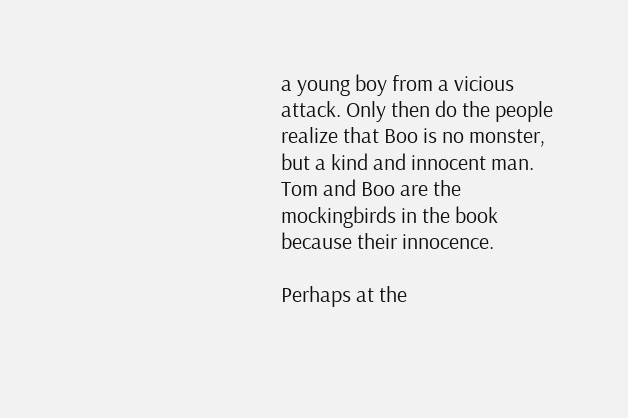a young boy from a vicious attack. Only then do the people realize that Boo is no monster, but a kind and innocent man. Tom and Boo are the mockingbirds in the book because their innocence.

Perhaps at the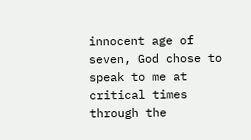innocent age of seven, God chose to speak to me at critical times through the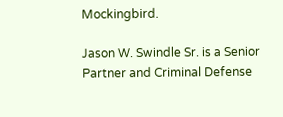Mockingbird.

Jason W. Swindle Sr. is a Senior Partner and Criminal Defense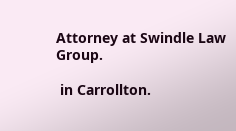Attorney at Swindle Law Group.

 in Carrollton.